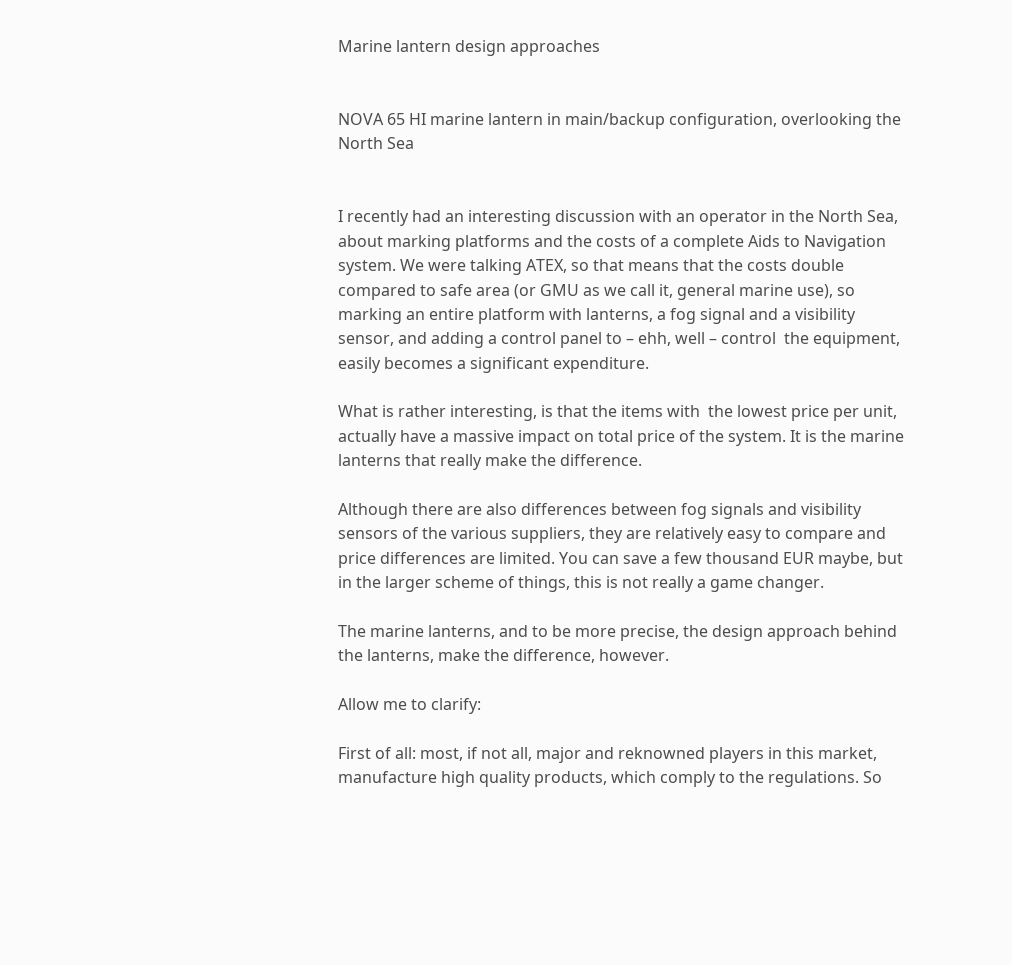Marine lantern design approaches


NOVA 65 HI marine lantern in main/backup configuration, overlooking the North Sea


I recently had an interesting discussion with an operator in the North Sea, about marking platforms and the costs of a complete Aids to Navigation system. We were talking ATEX, so that means that the costs double compared to safe area (or GMU as we call it, general marine use), so marking an entire platform with lanterns, a fog signal and a visibility sensor, and adding a control panel to – ehh, well – control  the equipment, easily becomes a significant expenditure.

What is rather interesting, is that the items with  the lowest price per unit, actually have a massive impact on total price of the system. It is the marine lanterns that really make the difference.

Although there are also differences between fog signals and visibility sensors of the various suppliers, they are relatively easy to compare and price differences are limited. You can save a few thousand EUR maybe, but in the larger scheme of things, this is not really a game changer.

The marine lanterns, and to be more precise, the design approach behind the lanterns, make the difference, however.

Allow me to clarify:

First of all: most, if not all, major and reknowned players in this market, manufacture high quality products, which comply to the regulations. So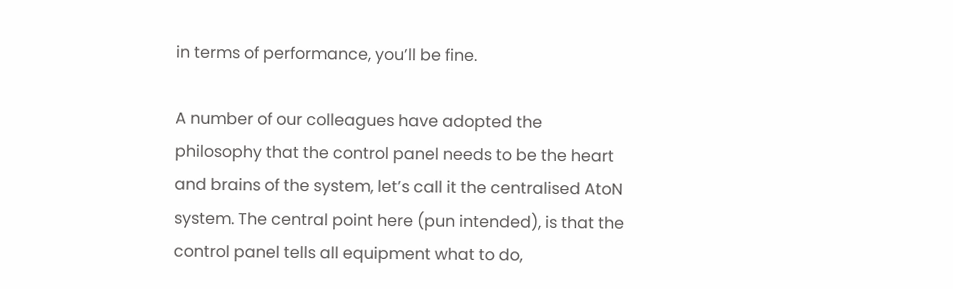in terms of performance, you’ll be fine.

A number of our colleagues have adopted the philosophy that the control panel needs to be the heart and brains of the system, let’s call it the centralised AtoN system. The central point here (pun intended), is that the control panel tells all equipment what to do,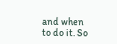and when to do it. So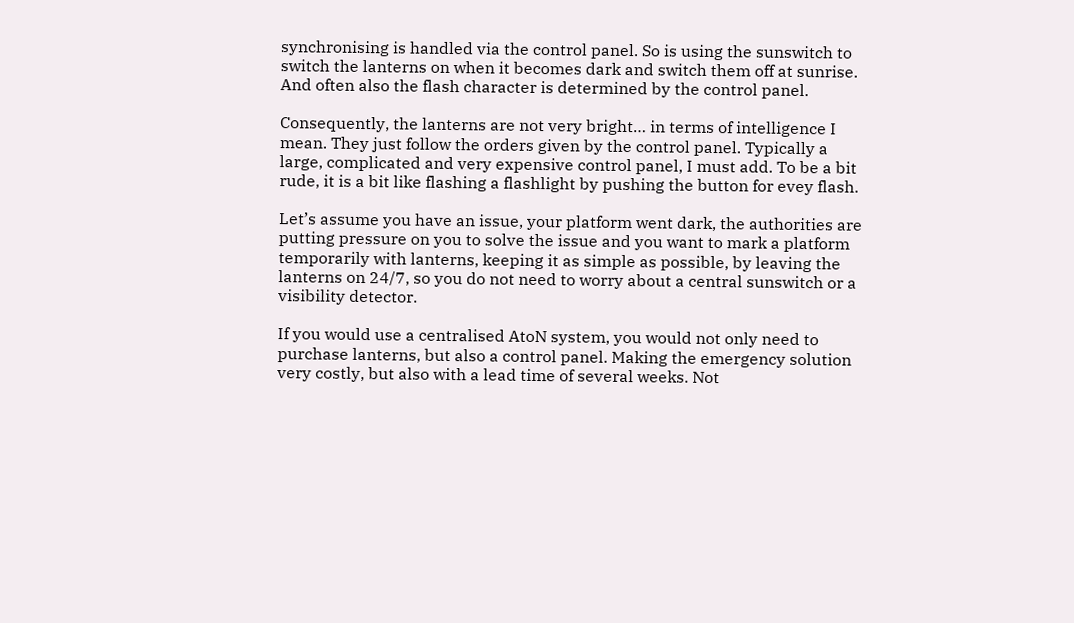synchronising is handled via the control panel. So is using the sunswitch to switch the lanterns on when it becomes dark and switch them off at sunrise. And often also the flash character is determined by the control panel.

Consequently, the lanterns are not very bright… in terms of intelligence I mean. They just follow the orders given by the control panel. Typically a large, complicated and very expensive control panel, I must add. To be a bit rude, it is a bit like flashing a flashlight by pushing the button for evey flash.

Let’s assume you have an issue, your platform went dark, the authorities are putting pressure on you to solve the issue and you want to mark a platform temporarily with lanterns, keeping it as simple as possible, by leaving the lanterns on 24/7, so you do not need to worry about a central sunswitch or a visibility detector.

If you would use a centralised AtoN system, you would not only need to purchase lanterns, but also a control panel. Making the emergency solution very costly, but also with a lead time of several weeks. Not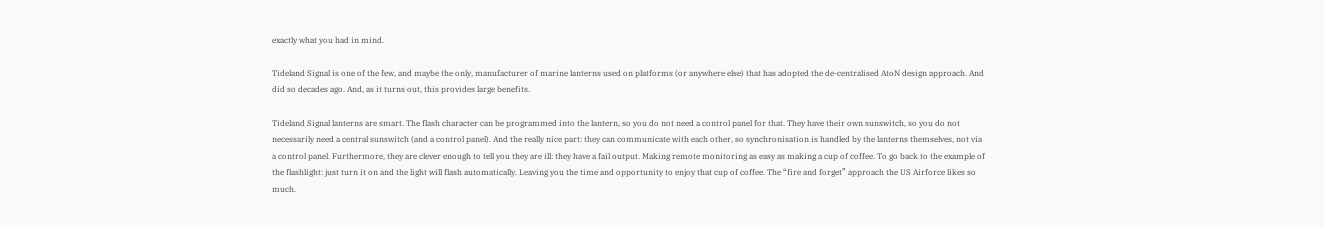exactly what you had in mind.

Tideland Signal is one of the few, and maybe the only, manufacturer of marine lanterns used on platforms (or anywhere else) that has adopted the de-centralised AtoN design approach. And did so decades ago. And, as it turns out, this provides large benefits.

Tideland Signal lanterns are smart. The flash character can be programmed into the lantern, so you do not need a control panel for that. They have their own sunswitch, so you do not necessarily need a central sunswitch (and a control panel). And the really nice part: they can communicate with each other, so synchronisation is handled by the lanterns themselves, not via a control panel. Furthermore, they are clever enough to tell you they are ill: they have a fail output. Making remote monitoring as easy as making a cup of coffee. To go back to the example of the flashlight: just turn it on and the light will flash automatically. Leaving you the time and opportunity to enjoy that cup of coffee. The “fire and forget” approach the US Airforce likes so much.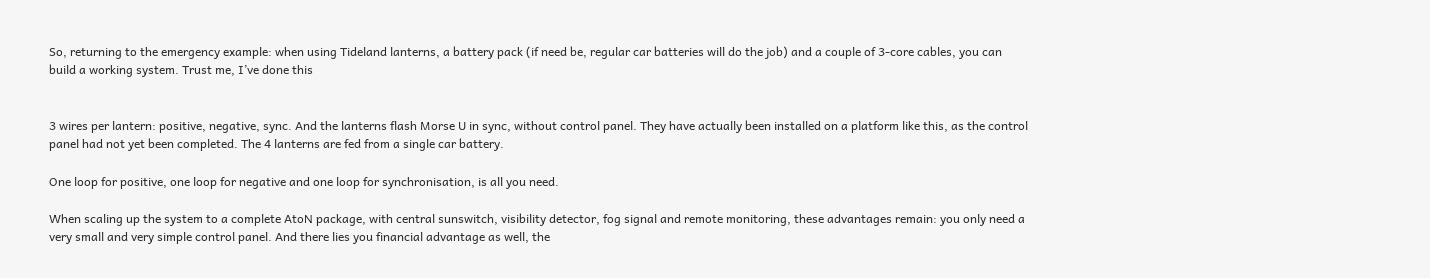So, returning to the emergency example: when using Tideland lanterns, a battery pack (if need be, regular car batteries will do the job) and a couple of 3-core cables, you can build a working system. Trust me, I’ve done this


3 wires per lantern: positive, negative, sync. And the lanterns flash Morse U in sync, without control panel. They have actually been installed on a platform like this, as the control panel had not yet been completed. The 4 lanterns are fed from a single car battery.

One loop for positive, one loop for negative and one loop for synchronisation, is all you need.

When scaling up the system to a complete AtoN package, with central sunswitch, visibility detector, fog signal and remote monitoring, these advantages remain: you only need a very small and very simple control panel. And there lies you financial advantage as well, the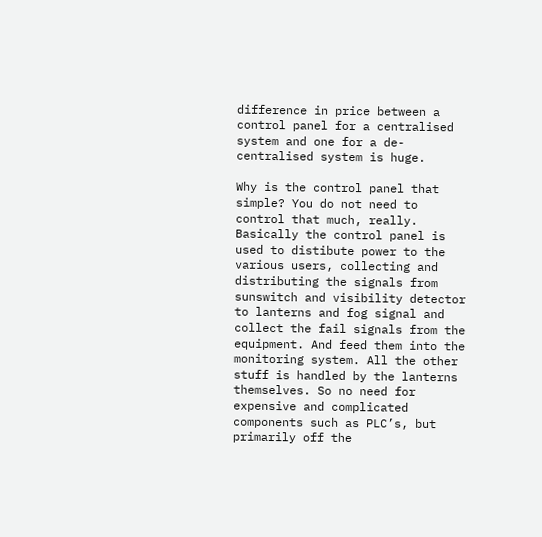difference in price between a control panel for a centralised system and one for a de-centralised system is huge.

Why is the control panel that simple? You do not need to control that much, really. Basically the control panel is used to distibute power to the various users, collecting and distributing the signals from sunswitch and visibility detector to lanterns and fog signal and collect the fail signals from the equipment. And feed them into the monitoring system. All the other stuff is handled by the lanterns themselves. So no need for expensive and complicated components such as PLC’s, but primarily off the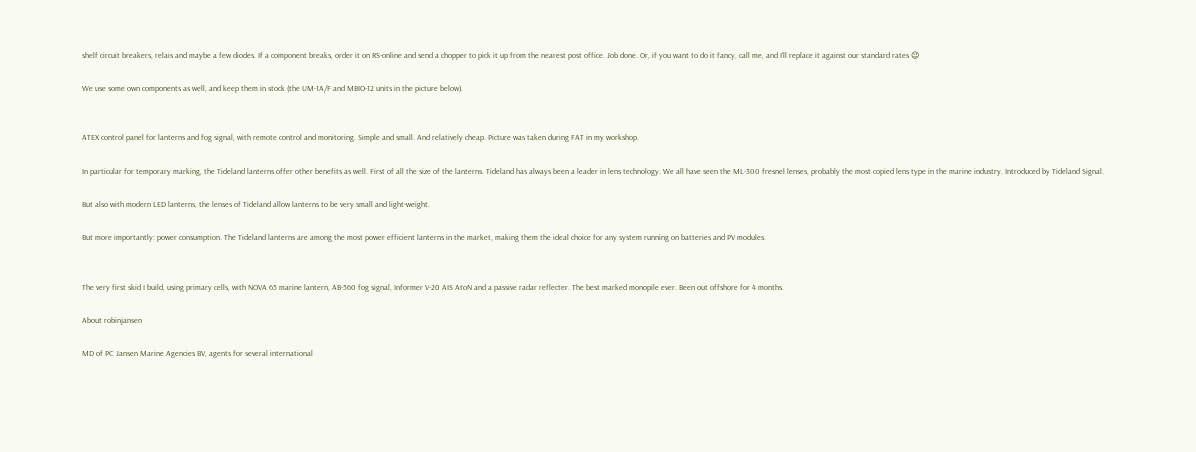shelf circuit breakers, relais and maybe a few diodes. If a component breaks, order it on RS-online and send a chopper to pick it up from the nearest post office. Job done. Or, if you want to do it fancy, call me, and I’ll replace it against our standard rates 😉

We use some own components as well, and keep them in stock (the UM-1A/F and MBIO-12 units in the picture below).


ATEX control panel for lanterns and fog signal, with remote control and monitoring. Simple and small. And relatively cheap. Picture was taken during FAT in my workshop.

In particular for temporary marking, the Tideland lanterns offer other benefits as well. First of all the size of the lanterns. Tideland has always been a leader in lens technology. We all have seen the ML-300 fresnel lenses, probably the most copied lens type in the marine industry. Introduced by Tideland Signal.

But also with modern LED lanterns, the lenses of Tideland allow lanterns to be very small and light-weight.

But more importantly: power consumption. The Tideland lanterns are among the most power efficient lanterns in the market, making them the ideal choice for any system running on batteries and PV modules.


The very first skid I build, using primary cells, with NOVA 65 marine lantern, AB-560 fog signal, Informer V-20 AIS AtoN and a passive radar reflecter. The best marked monopile ever. Been out offshore for 4 months.

About robinjansen

MD of PC Jansen Marine Agencies BV, agents for several international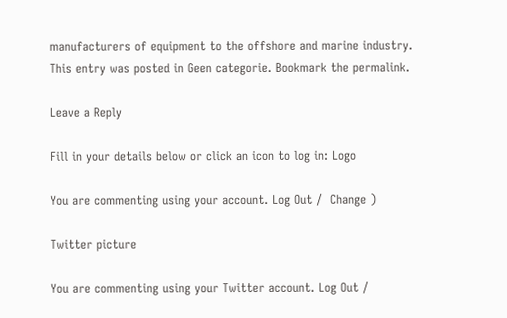manufacturers of equipment to the offshore and marine industry.
This entry was posted in Geen categorie. Bookmark the permalink.

Leave a Reply

Fill in your details below or click an icon to log in: Logo

You are commenting using your account. Log Out /  Change )

Twitter picture

You are commenting using your Twitter account. Log Out /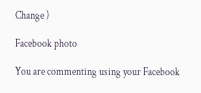Change )

Facebook photo

You are commenting using your Facebook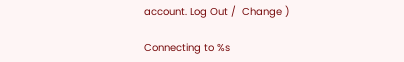account. Log Out /  Change )

Connecting to %s